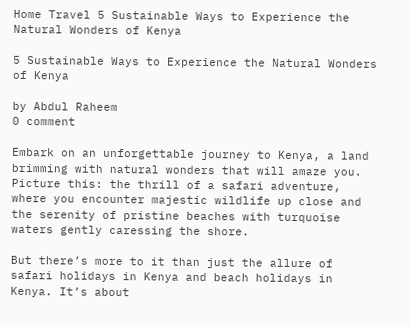Home Travel 5 Sustainable Ways to Experience the Natural Wonders of Kenya

5 Sustainable Ways to Experience the Natural Wonders of Kenya

by Abdul Raheem
0 comment

Embark on an unforgettable journey to Kenya, a land brimming with natural wonders that will amaze you. Picture this: the thrill of a safari adventure, where you encounter majestic wildlife up close and the serenity of pristine beaches with turquoise waters gently caressing the shore.

But there’s more to it than just the allure of safari holidays in Kenya and beach holidays in Kenya. It’s about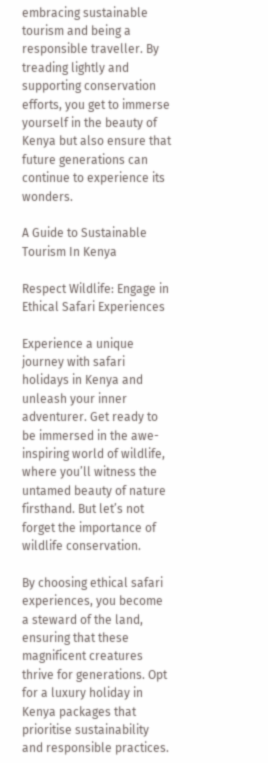embracing sustainable tourism and being a responsible traveller. By treading lightly and supporting conservation efforts, you get to immerse yourself in the beauty of Kenya but also ensure that future generations can continue to experience its wonders.

A Guide to Sustainable Tourism In Kenya

Respect Wildlife: Engage in Ethical Safari Experiences

Experience a unique journey with safari holidays in Kenya and unleash your inner adventurer. Get ready to be immersed in the awe-inspiring world of wildlife, where you’ll witness the untamed beauty of nature firsthand. But let’s not forget the importance of wildlife conservation.

By choosing ethical safari experiences, you become a steward of the land, ensuring that these magnificent creatures thrive for generations. Opt for a luxury holiday in Kenya packages that prioritise sustainability and responsible practices.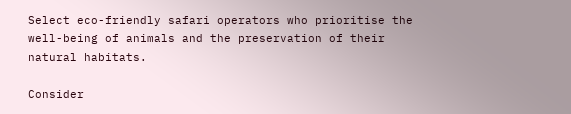Select eco-friendly safari operators who prioritise the well-being of animals and the preservation of their natural habitats.

Consider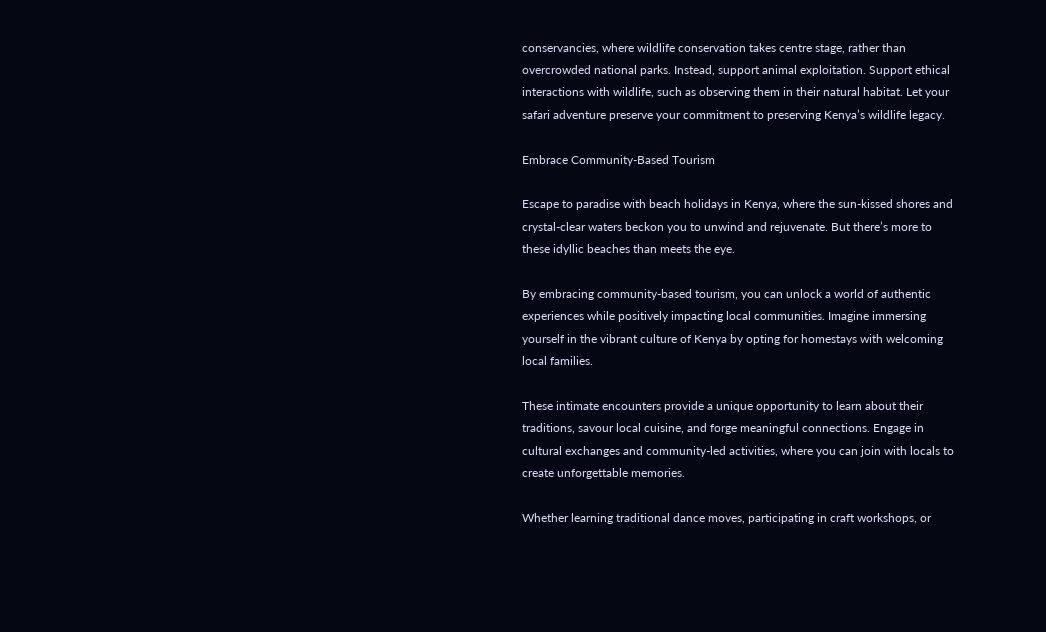conservancies, where wildlife conservation takes centre stage, rather than overcrowded national parks. Instead, support animal exploitation. Support ethical interactions with wildlife, such as observing them in their natural habitat. Let your safari adventure preserve your commitment to preserving Kenya’s wildlife legacy.

Embrace Community-Based Tourism

Escape to paradise with beach holidays in Kenya, where the sun-kissed shores and crystal-clear waters beckon you to unwind and rejuvenate. But there’s more to these idyllic beaches than meets the eye.

By embracing community-based tourism, you can unlock a world of authentic experiences while positively impacting local communities. Imagine immersing yourself in the vibrant culture of Kenya by opting for homestays with welcoming local families.

These intimate encounters provide a unique opportunity to learn about their traditions, savour local cuisine, and forge meaningful connections. Engage in cultural exchanges and community-led activities, where you can join with locals to create unforgettable memories.

Whether learning traditional dance moves, participating in craft workshops, or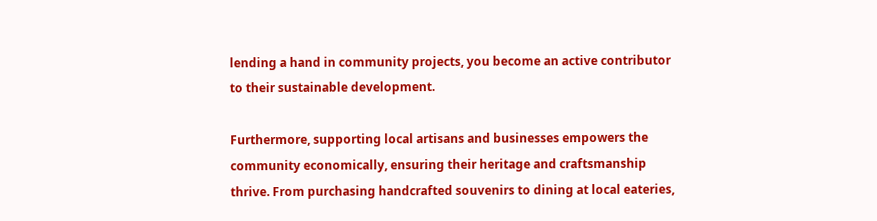lending a hand in community projects, you become an active contributor to their sustainable development.

Furthermore, supporting local artisans and businesses empowers the community economically, ensuring their heritage and craftsmanship thrive. From purchasing handcrafted souvenirs to dining at local eateries,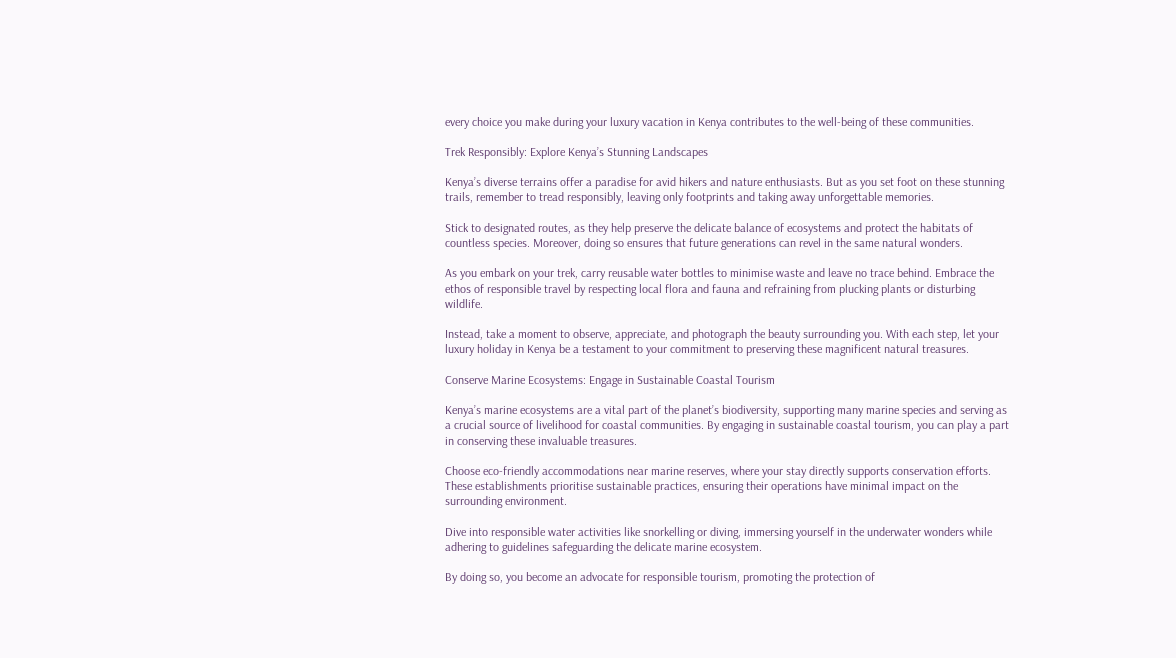every choice you make during your luxury vacation in Kenya contributes to the well-being of these communities.

Trek Responsibly: Explore Kenya’s Stunning Landscapes

Kenya’s diverse terrains offer a paradise for avid hikers and nature enthusiasts. But as you set foot on these stunning trails, remember to tread responsibly, leaving only footprints and taking away unforgettable memories.

Stick to designated routes, as they help preserve the delicate balance of ecosystems and protect the habitats of countless species. Moreover, doing so ensures that future generations can revel in the same natural wonders.

As you embark on your trek, carry reusable water bottles to minimise waste and leave no trace behind. Embrace the ethos of responsible travel by respecting local flora and fauna and refraining from plucking plants or disturbing wildlife.

Instead, take a moment to observe, appreciate, and photograph the beauty surrounding you. With each step, let your luxury holiday in Kenya be a testament to your commitment to preserving these magnificent natural treasures.

Conserve Marine Ecosystems: Engage in Sustainable Coastal Tourism

Kenya’s marine ecosystems are a vital part of the planet’s biodiversity, supporting many marine species and serving as a crucial source of livelihood for coastal communities. By engaging in sustainable coastal tourism, you can play a part in conserving these invaluable treasures.

Choose eco-friendly accommodations near marine reserves, where your stay directly supports conservation efforts. These establishments prioritise sustainable practices, ensuring their operations have minimal impact on the surrounding environment.

Dive into responsible water activities like snorkelling or diving, immersing yourself in the underwater wonders while adhering to guidelines safeguarding the delicate marine ecosystem.

By doing so, you become an advocate for responsible tourism, promoting the protection of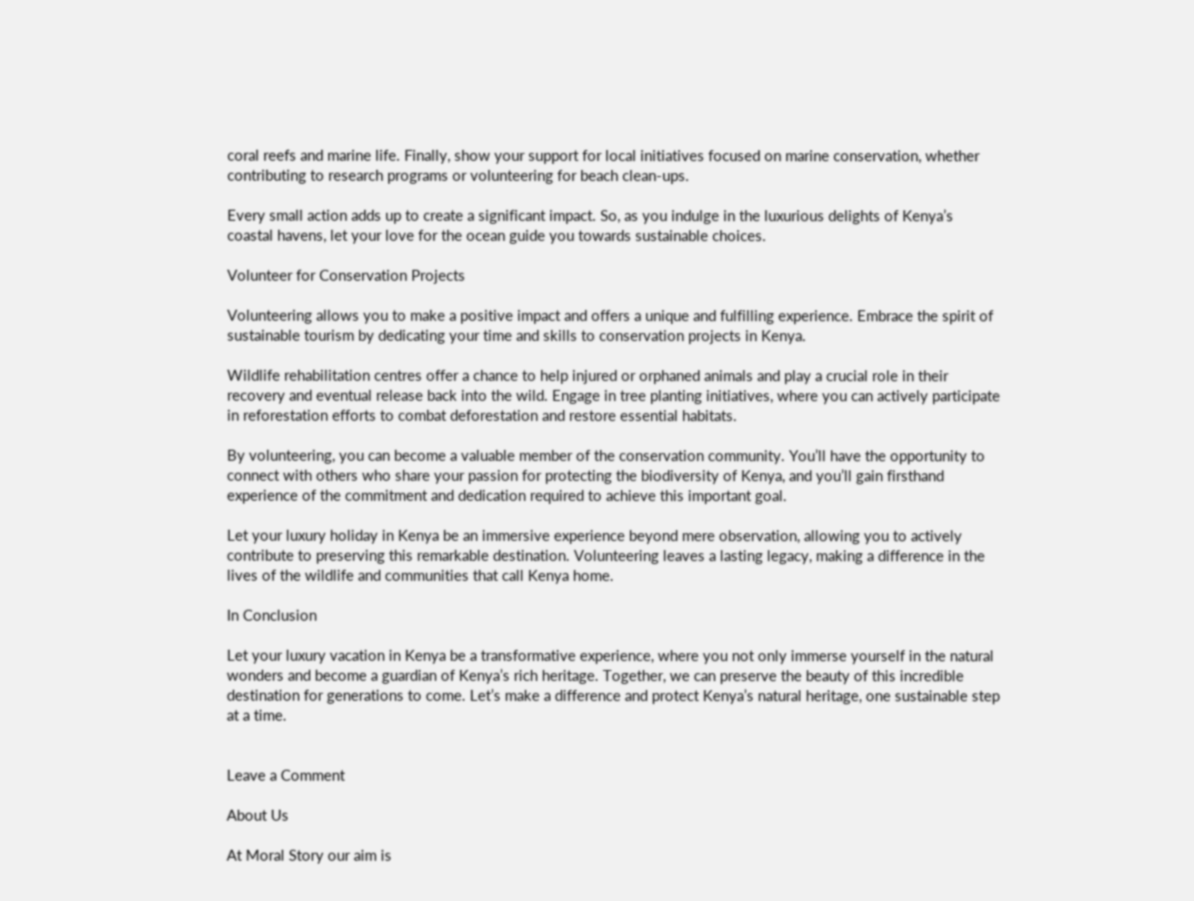coral reefs and marine life. Finally, show your support for local initiatives focused on marine conservation, whether contributing to research programs or volunteering for beach clean-ups.

Every small action adds up to create a significant impact. So, as you indulge in the luxurious delights of Kenya’s coastal havens, let your love for the ocean guide you towards sustainable choices.

Volunteer for Conservation Projects

Volunteering allows you to make a positive impact and offers a unique and fulfilling experience. Embrace the spirit of sustainable tourism by dedicating your time and skills to conservation projects in Kenya.

Wildlife rehabilitation centres offer a chance to help injured or orphaned animals and play a crucial role in their recovery and eventual release back into the wild. Engage in tree planting initiatives, where you can actively participate in reforestation efforts to combat deforestation and restore essential habitats.

By volunteering, you can become a valuable member of the conservation community. You’ll have the opportunity to connect with others who share your passion for protecting the biodiversity of Kenya, and you’ll gain firsthand experience of the commitment and dedication required to achieve this important goal.

Let your luxury holiday in Kenya be an immersive experience beyond mere observation, allowing you to actively contribute to preserving this remarkable destination. Volunteering leaves a lasting legacy, making a difference in the lives of the wildlife and communities that call Kenya home.

In Conclusion

Let your luxury vacation in Kenya be a transformative experience, where you not only immerse yourself in the natural wonders and become a guardian of Kenya’s rich heritage. Together, we can preserve the beauty of this incredible destination for generations to come. Let’s make a difference and protect Kenya’s natural heritage, one sustainable step at a time.


Leave a Comment

About Us

At Moral Story our aim is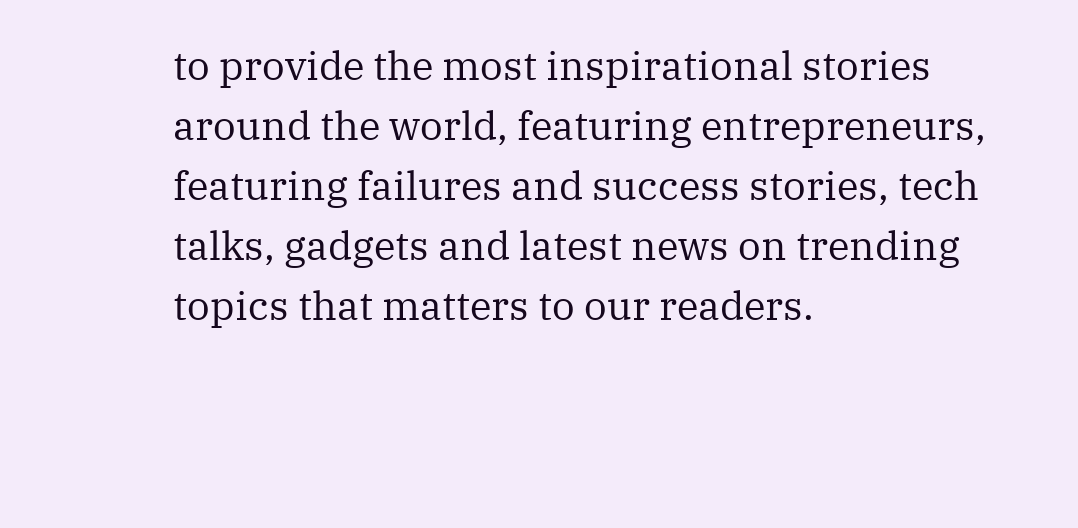to provide the most inspirational stories around the world, featuring entrepreneurs, featuring failures and success stories, tech talks, gadgets and latest news on trending topics that matters to our readers.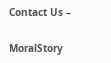Contact Us –

MoralStory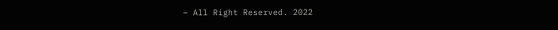– All Right Reserved. 2022